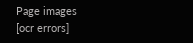Page images
[ocr errors]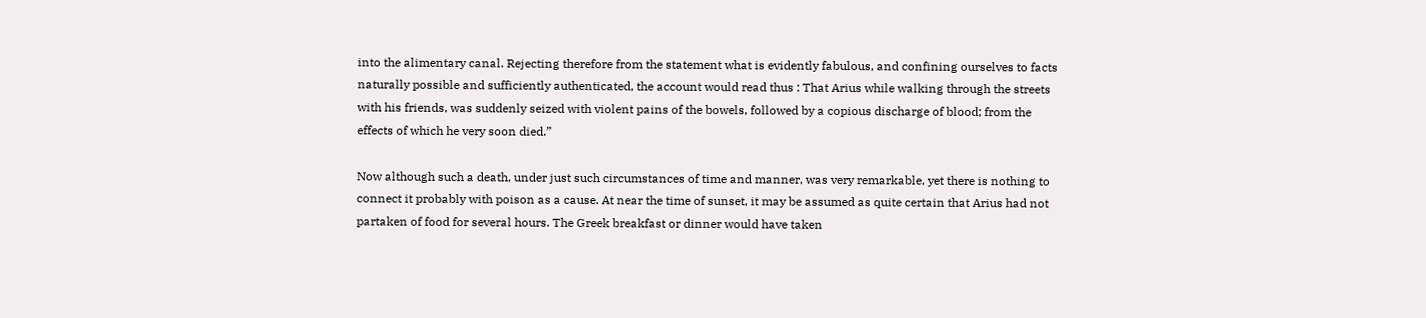into the alimentary canal. Rejecting therefore from the statement what is evidently fabulous, and confining ourselves to facts naturally possible and sufficiently authenticated, the account would read thus : That Arius while walking through the streets with his friends, was suddenly seized with violent pains of the bowels, followed by a copious discharge of blood; from the effects of which he very soon died.”

Now although such a death, under just such circumstances of time and manner, was very remarkable, yet there is nothing to connect it probably with poison as a cause. At near the time of sunset, it may be assumed as quite certain that Arius had not partaken of food for several hours. The Greek breakfast or dinner would have taken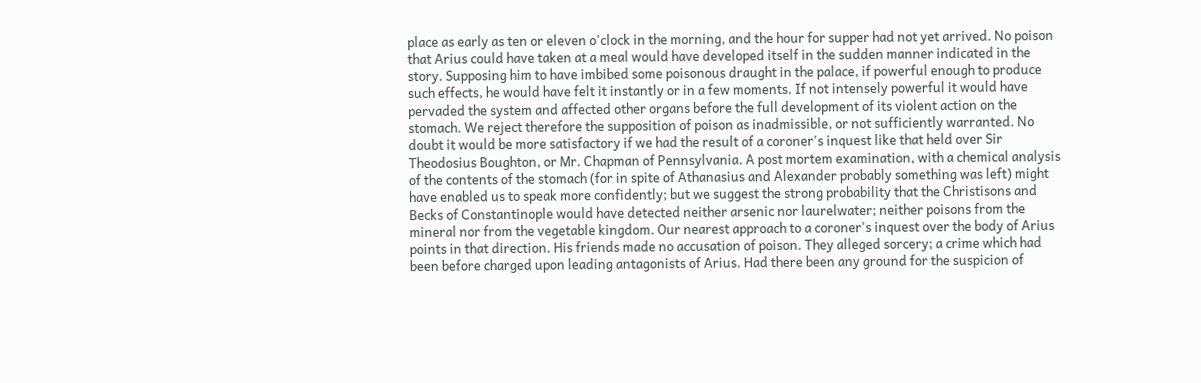place as early as ten or eleven o'clock in the morning, and the hour for supper had not yet arrived. No poison that Arius could have taken at a meal would have developed itself in the sudden manner indicated in the story. Supposing him to have imbibed some poisonous draught in the palace, if powerful enough to produce such effects, he would have felt it instantly or in a few moments. If not intensely powerful it would have pervaded the system and affected other organs before the full development of its violent action on the stomach. We reject therefore the supposition of poison as inadmissible, or not sufficiently warranted. No doubt it would be more satisfactory if we had the result of a coroner's inquest like that held over Sir Theodosius Boughton, or Mr. Chapman of Pennsylvania. A post mortem examination, with a chemical analysis of the contents of the stomach (for in spite of Athanasius and Alexander probably something was left) might have enabled us to speak more confidently; but we suggest the strong probability that the Christisons and Becks of Constantinople would have detected neither arsenic nor laurelwater; neither poisons from the mineral nor from the vegetable kingdom. Our nearest approach to a coroner's inquest over the body of Arius points in that direction. His friends made no accusation of poison. They alleged sorcery; a crime which had been before charged upon leading antagonists of Arius. Had there been any ground for the suspicion of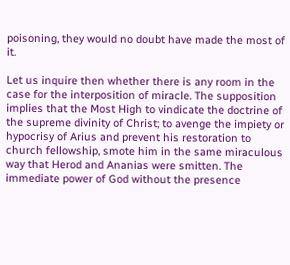poisoning, they would no doubt have made the most of it.

Let us inquire then whether there is any room in the case for the interposition of miracle. The supposition implies that the Most High to vindicate the doctrine of the supreme divinity of Christ; to avenge the impiety or hypocrisy of Arius and prevent his restoration to church fellowship, smote him in the same miraculous way that Herod and Ananias were smitten. The immediate power of God without the presence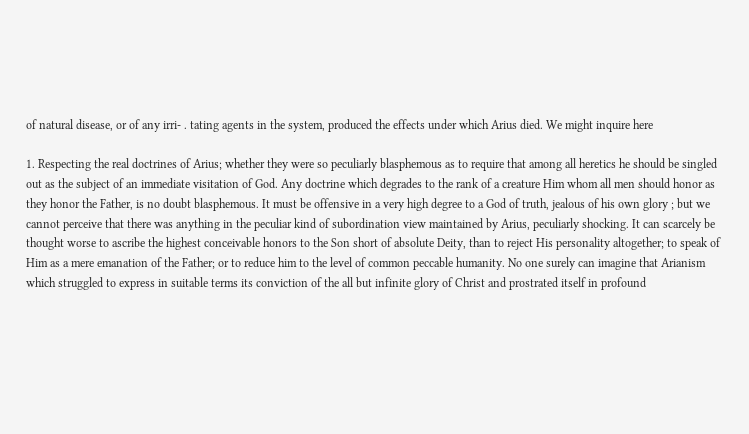of natural disease, or of any irri- . tating agents in the system, produced the effects under which Arius died. We might inquire here

1. Respecting the real doctrines of Arius; whether they were so peculiarly blasphemous as to require that among all heretics he should be singled out as the subject of an immediate visitation of God. Any doctrine which degrades to the rank of a creature Him whom all men should honor as they honor the Father, is no doubt blasphemous. It must be offensive in a very high degree to a God of truth, jealous of his own glory ; but we cannot perceive that there was anything in the peculiar kind of subordination view maintained by Arius, peculiarly shocking. It can scarcely be thought worse to ascribe the highest conceivable honors to the Son short of absolute Deity, than to reject His personality altogether; to speak of Him as a mere emanation of the Father; or to reduce him to the level of common peccable humanity. No one surely can imagine that Arianism which struggled to express in suitable terms its conviction of the all but infinite glory of Christ and prostrated itself in profound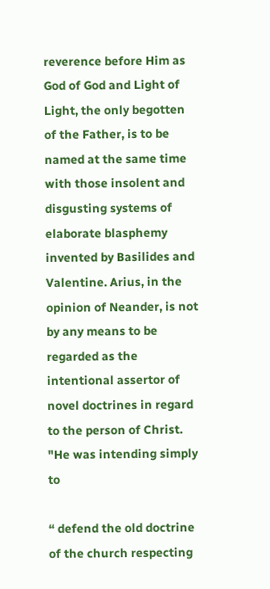reverence before Him as God of God and Light of Light, the only begotten of the Father, is to be named at the same time with those insolent and disgusting systems of elaborate blasphemy invented by Basilides and Valentine. Arius, in the opinion of Neander, is not by any means to be regarded as the intentional assertor of novel doctrines in regard to the person of Christ. "He was intending simply to

“ defend the old doctrine of the church respecting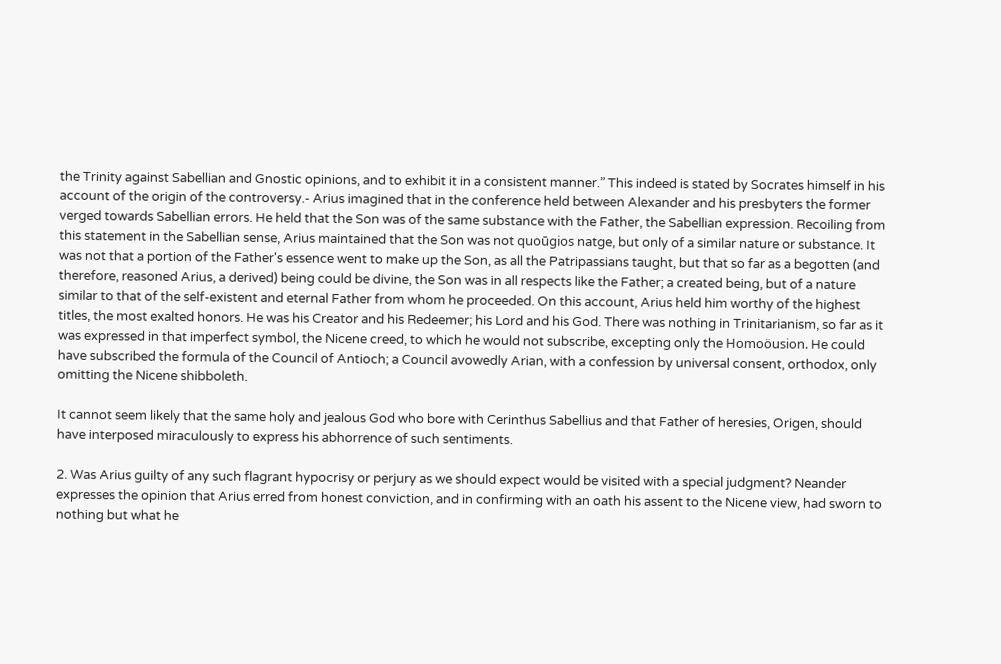the Trinity against Sabellian and Gnostic opinions, and to exhibit it in a consistent manner.” This indeed is stated by Socrates himself in his account of the origin of the controversy.- Arius imagined that in the conference held between Alexander and his presbyters the former verged towards Sabellian errors. He held that the Son was of the same substance with the Father, the Sabellian expression. Recoiling from this statement in the Sabellian sense, Arius maintained that the Son was not quoūgios natge, but only of a similar nature or substance. It was not that a portion of the Father's essence went to make up the Son, as all the Patripassians taught, but that so far as a begotten (and therefore, reasoned Arius, a derived) being could be divine, the Son was in all respects like the Father; a created being, but of a nature similar to that of the self-existent and eternal Father from whom he proceeded. On this account, Arius held him worthy of the highest titles, the most exalted honors. He was his Creator and his Redeemer; his Lord and his God. There was nothing in Trinitarianism, so far as it was expressed in that imperfect symbol, the Nicene creed, to which he would not subscribe, excepting only the Homoöusion. He could have subscribed the formula of the Council of Antioch; a Council avowedly Arian, with a confession by universal consent, orthodox, only omitting the Nicene shibboleth.

It cannot seem likely that the same holy and jealous God who bore with Cerinthus Sabellius and that Father of heresies, Origen, should have interposed miraculously to express his abhorrence of such sentiments.

2. Was Arius guilty of any such flagrant hypocrisy or perjury as we should expect would be visited with a special judgment? Neander expresses the opinion that Arius erred from honest conviction, and in confirming with an oath his assent to the Nicene view, had sworn to nothing but what he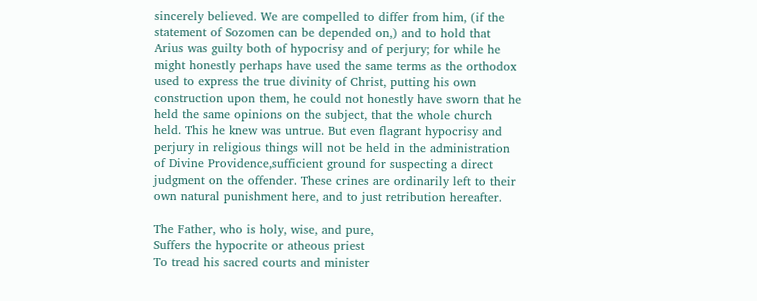sincerely believed. We are compelled to differ from him, (if the statement of Sozomen can be depended on,) and to hold that Arius was guilty both of hypocrisy and of perjury; for while he might honestly perhaps have used the same terms as the orthodox used to express the true divinity of Christ, putting his own construction upon them, he could not honestly have sworn that he held the same opinions on the subject, that the whole church held. This he knew was untrue. But even flagrant hypocrisy and perjury in religious things will not be held in the administration of Divine Providence,sufficient ground for suspecting a direct judgment on the offender. These crines are ordinarily left to their own natural punishment here, and to just retribution hereafter.

The Father, who is holy, wise, and pure,
Suffers the hypocrite or atheous priest
To tread his sacred courts and minister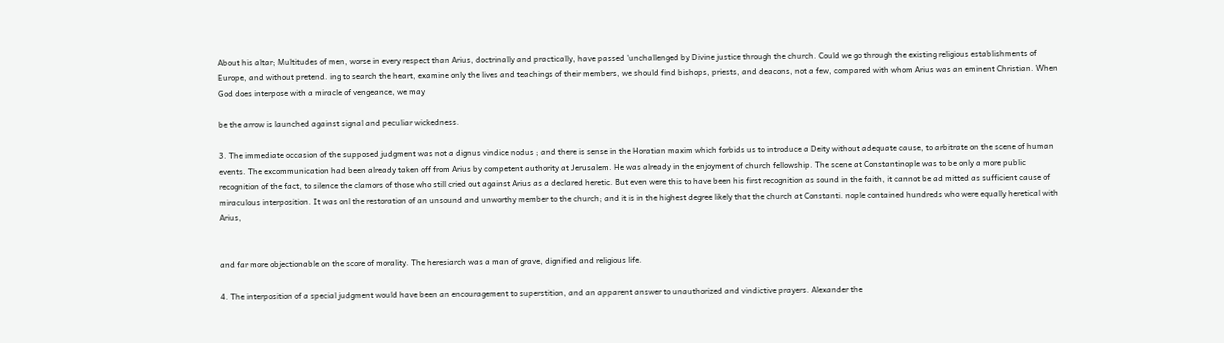About his altar; Multitudes of men, worse in every respect than Arius, doctrinally and practically, have passed 'unchallenged by Divine justice through the church. Could we go through the existing religious establishments of Europe, and without pretend. ing to search the heart, examine only the lives and teachings of their members, we should find bishops, priests, and deacons, not a few, compared with whom Arius was an eminent Christian. When God does interpose with a miracle of vengeance, we may

be the arrow is launched against signal and peculiar wickedness.

3. The immediate occasion of the supposed judgment was not a dignus vindice nodus ; and there is sense in the Horatian maxim which forbids us to introduce a Deity without adequate cause, to arbitrate on the scene of human events. The excommunication had been already taken off from Arius by competent authority at Jerusalem. He was already in the enjoyment of church fellowship. The scene at Constantinople was to be only a more public recognition of the fact, to silence the clamors of those who still cried out against Arius as a declared heretic. But even were this to have been his first recognition as sound in the faith, it cannot be ad mitted as sufficient cause of miraculous interposition. It was onl the restoration of an unsound and unworthy member to the church; and it is in the highest degree likely that the church at Constanti. nople contained hundreds who were equally heretical with Arius,


and far more objectionable on the score of morality. The heresiarch was a man of grave, dignified and religious life.

4. The interposition of a special judgment would have been an encouragement to superstition, and an apparent answer to unauthorized and vindictive prayers. Alexander the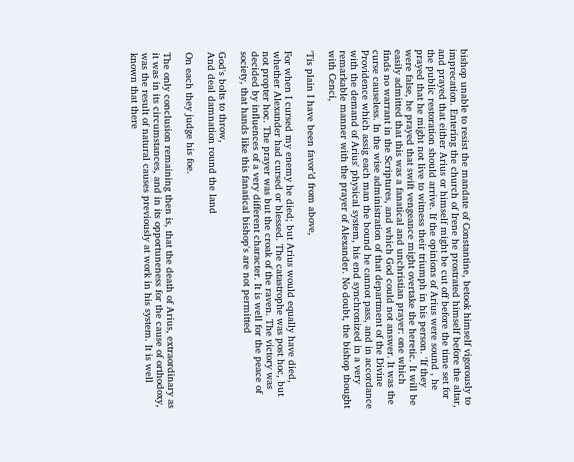bishop unable to resist the mandate of Constantine, betook himself vigorously to imprecation. Entering the church of Irene he prostrated himself before the altar, and prayed that either Arius or himself might be cut off before the time set for the public restoration should arrive. If the opinions of Arius were sound , he prayed that he might not live to witness their triumph in his person. 'If they were false, he prayed that swift vengeance might overtake the heretic. It will be easily admitted that this was a fanatical and unchristian prayer: one which finds no warrant in the Scriptures, and which God could not answer. It was the curse causeless. In the wise administration of that department of the Divine Providence which assig each man the bound he cannot pass, and in accordance with the demand of Arius' physical system, his end synchronized in a very remarkable manner with the prayer of Alexander. No doubt, the bishop thought with Cenci,

'Tis plain I have been favor’d from above,

For when I cursed my enemy he died; but Arius would equally have died, whether Alexander had cursed or blessed. The catastrophe was post hoc, but not propter hoc. The prayer was but the croak of the raven. The victory was decided by influences of a very different character. It is well for the peace of society, that hands like this fanatical bishop's are not permitted

God's bolts to throw,
And deal damnation round the land

On each they judge his foe.

The only conclusion remaining then is, that the death of Arius, extraordinary as it was in its circumstances, and in its opportuneness for the cause of orthodoxy, was the result of natural causes previously at work in his system. It is well known that there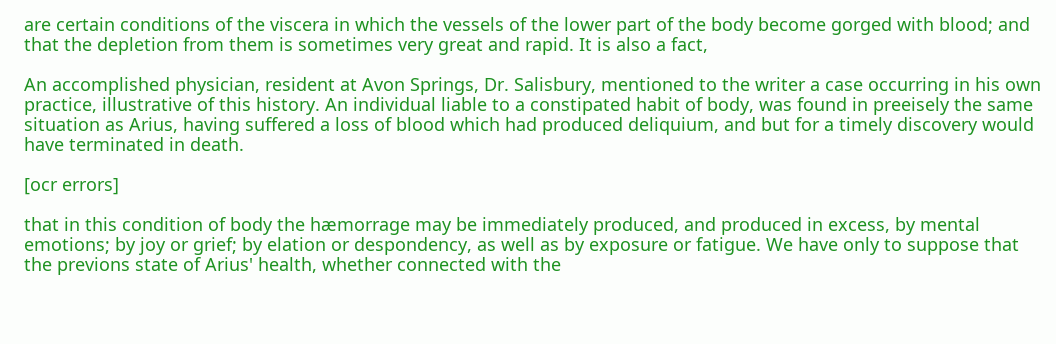are certain conditions of the viscera in which the vessels of the lower part of the body become gorged with blood; and that the depletion from them is sometimes very great and rapid. It is also a fact,

An accomplished physician, resident at Avon Springs, Dr. Salisbury, mentioned to the writer a case occurring in his own practice, illustrative of this history. An individual liable to a constipated habit of body, was found in preeisely the same situation as Arius, having suffered a loss of blood which had produced deliquium, and but for a timely discovery would have terminated in death.

[ocr errors]

that in this condition of body the hæmorrage may be immediately produced, and produced in excess, by mental emotions; by joy or grief; by elation or despondency, as well as by exposure or fatigue. We have only to suppose that the previons state of Arius' health, whether connected with the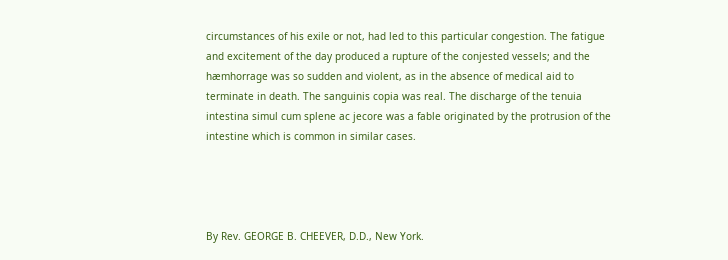circumstances of his exile or not, had led to this particular congestion. The fatigue and excitement of the day produced a rupture of the conjested vessels; and the hæmhorrage was so sudden and violent, as in the absence of medical aid to terminate in death. The sanguinis copia was real. The discharge of the tenuia intestina simul cum splene ac jecore was a fable originated by the protrusion of the intestine which is common in similar cases.




By Rev. GEORGE B. CHEEVER, D.D., New York.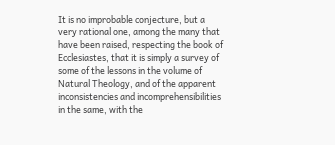It is no improbable conjecture, but a very rational one, among the many that have been raised, respecting the book of Ecclesiastes, that it is simply a survey of some of the lessons in the volume of Natural Theology, and of the apparent inconsistencies and incomprehensibilities in the same, with the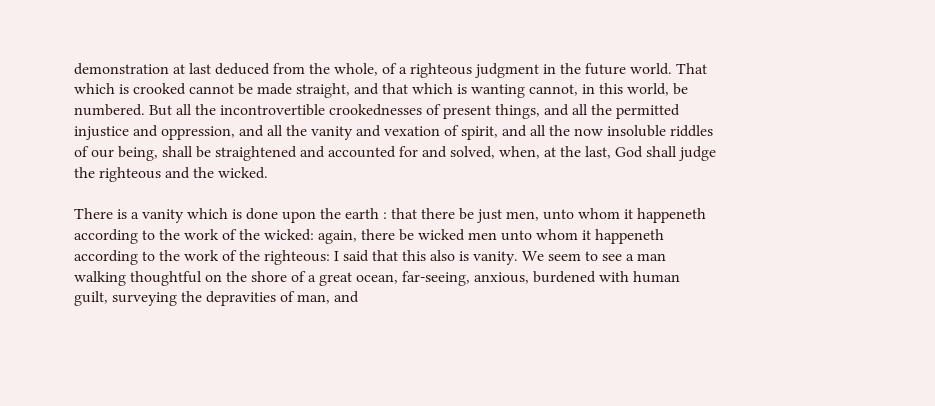demonstration at last deduced from the whole, of a righteous judgment in the future world. That which is crooked cannot be made straight, and that which is wanting cannot, in this world, be numbered. But all the incontrovertible crookednesses of present things, and all the permitted injustice and oppression, and all the vanity and vexation of spirit, and all the now insoluble riddles of our being, shall be straightened and accounted for and solved, when, at the last, God shall judge the righteous and the wicked.

There is a vanity which is done upon the earth : that there be just men, unto whom it happeneth according to the work of the wicked: again, there be wicked men unto whom it happeneth according to the work of the righteous: I said that this also is vanity. We seem to see a man walking thoughtful on the shore of a great ocean, far-seeing, anxious, burdened with human guilt, surveying the depravities of man, and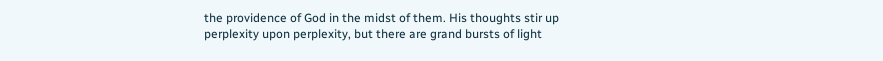the providence of God in the midst of them. His thoughts stir up perplexity upon perplexity, but there are grand bursts of light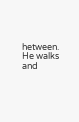hetween. He walks and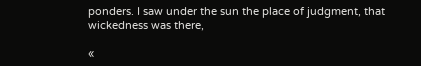ponders. I saw under the sun the place of judgment, that wickedness was there,

«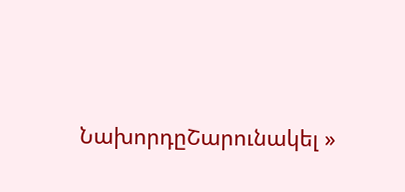ՆախորդըՇարունակել »